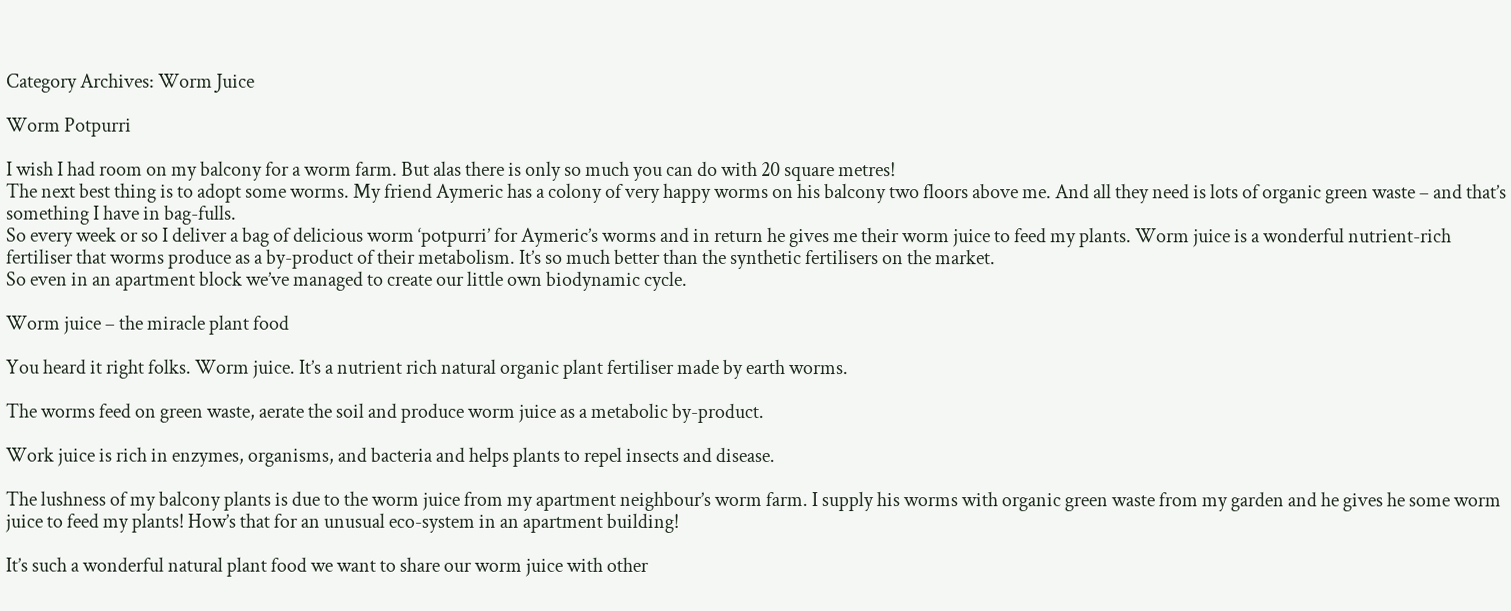Category Archives: Worm Juice

Worm Potpurri

I wish I had room on my balcony for a worm farm. But alas there is only so much you can do with 20 square metres!
The next best thing is to adopt some worms. My friend Aymeric has a colony of very happy worms on his balcony two floors above me. And all they need is lots of organic green waste – and that’s something I have in bag-fulls.
So every week or so I deliver a bag of delicious worm ‘potpurri’ for Aymeric’s worms and in return he gives me their worm juice to feed my plants. Worm juice is a wonderful nutrient-rich fertiliser that worms produce as a by-product of their metabolism. It’s so much better than the synthetic fertilisers on the market.
So even in an apartment block we’ve managed to create our little own biodynamic cycle.

Worm juice – the miracle plant food

You heard it right folks. Worm juice. It’s a nutrient rich natural organic plant fertiliser made by earth worms.

The worms feed on green waste, aerate the soil and produce worm juice as a metabolic by-product.

Work juice is rich in enzymes, organisms, and bacteria and helps plants to repel insects and disease.

The lushness of my balcony plants is due to the worm juice from my apartment neighbour’s worm farm. I supply his worms with organic green waste from my garden and he gives he some worm juice to feed my plants! How’s that for an unusual eco-system in an apartment building!

It’s such a wonderful natural plant food we want to share our worm juice with other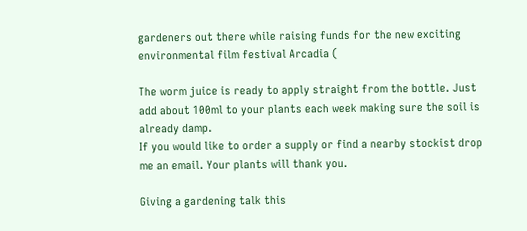gardeners out there while raising funds for the new exciting environmental film festival Arcadia (

The worm juice is ready to apply straight from the bottle. Just add about 100ml to your plants each week making sure the soil is already damp.
If you would like to order a supply or find a nearby stockist drop me an email. Your plants will thank you.

Giving a gardening talk this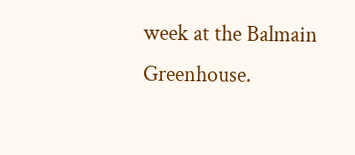week at the Balmain Greenhouse.